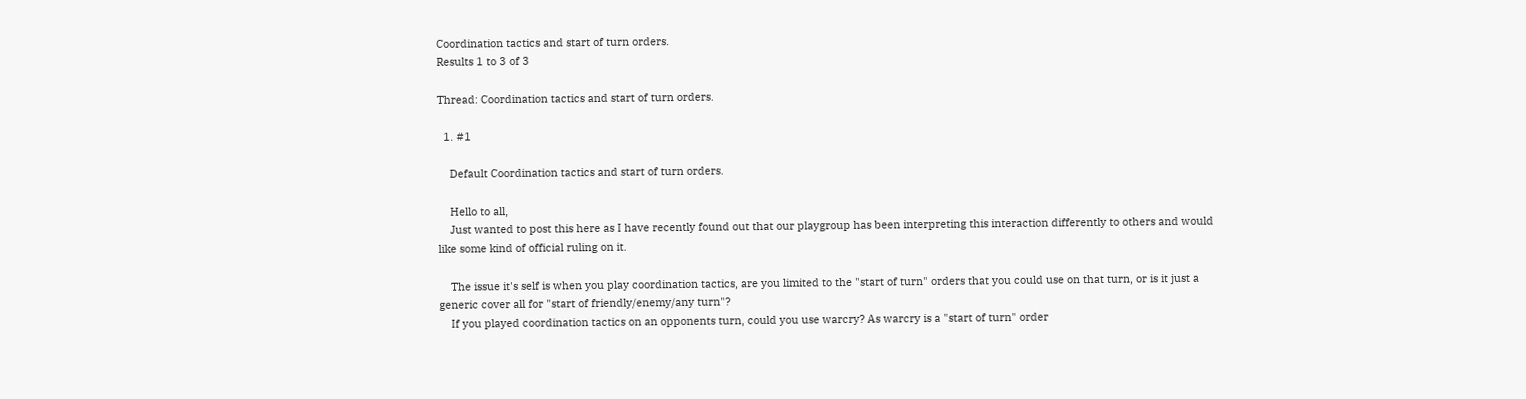Coordination tactics and start of turn orders.
Results 1 to 3 of 3

Thread: Coordination tactics and start of turn orders.

  1. #1

    Default Coordination tactics and start of turn orders.

    Hello to all,
    Just wanted to post this here as I have recently found out that our playgroup has been interpreting this interaction differently to others and would like some kind of official ruling on it.

    The issue it's self is when you play coordination tactics, are you limited to the "start of turn" orders that you could use on that turn, or is it just a generic cover all for "start of friendly/enemy/any turn"?
    If you played coordination tactics on an opponents turn, could you use warcry? As warcry is a "start of turn" order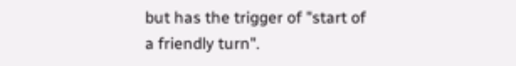but has the trigger of "start of a friendly turn".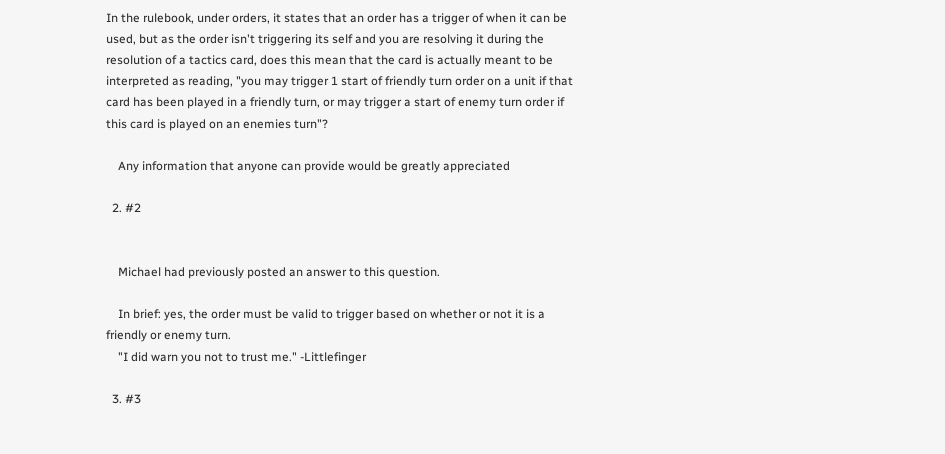In the rulebook, under orders, it states that an order has a trigger of when it can be used, but as the order isn't triggering its self and you are resolving it during the resolution of a tactics card, does this mean that the card is actually meant to be interpreted as reading, "you may trigger 1 start of friendly turn order on a unit if that card has been played in a friendly turn, or may trigger a start of enemy turn order if this card is played on an enemies turn"?

    Any information that anyone can provide would be greatly appreciated

  2. #2


    Michael had previously posted an answer to this question.

    In brief: yes, the order must be valid to trigger based on whether or not it is a friendly or enemy turn.
    "I did warn you not to trust me." -Littlefinger

  3. #3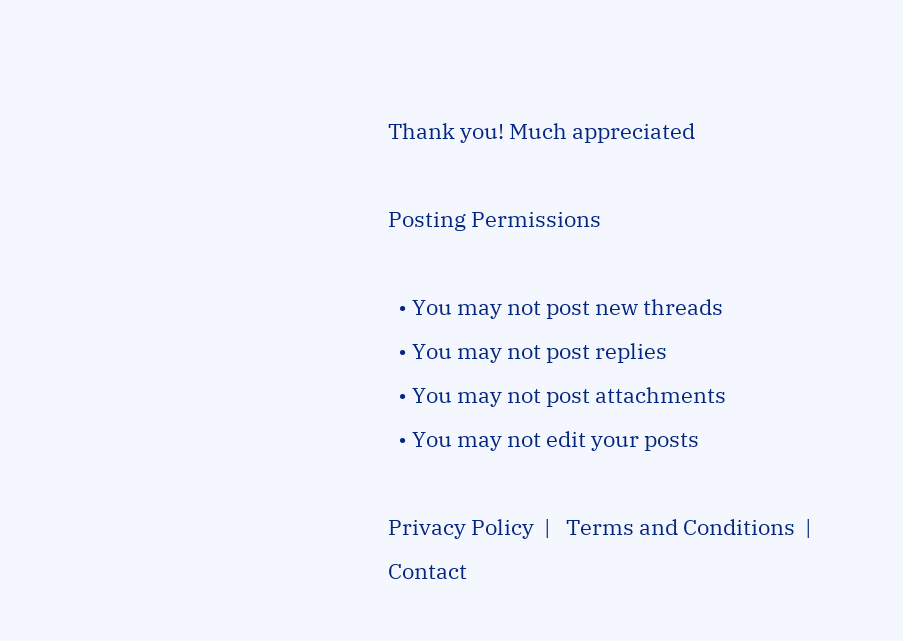Thank you! Much appreciated

Posting Permissions

  • You may not post new threads
  • You may not post replies
  • You may not post attachments
  • You may not edit your posts

Privacy Policy  |   Terms and Conditions  |   Contact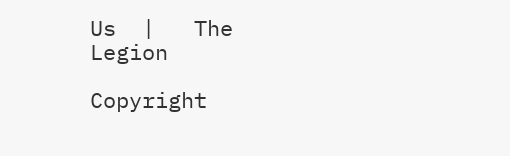Us  |   The Legion

Copyright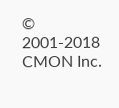© 2001-2018 CMON Inc.